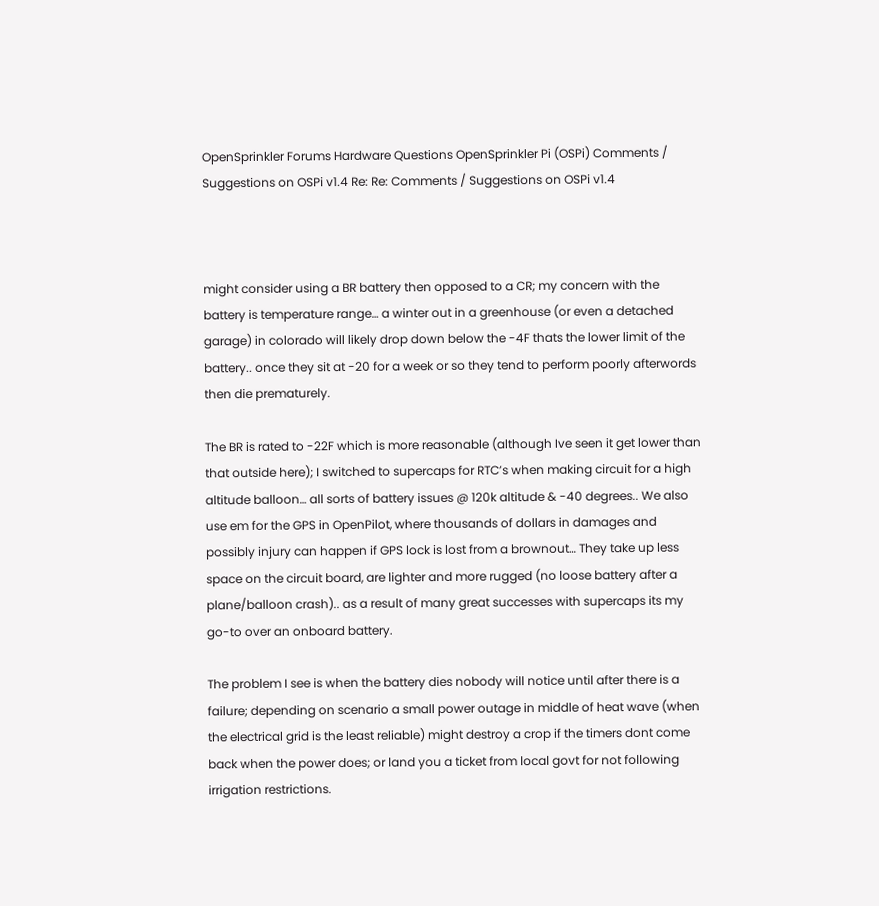OpenSprinkler Forums Hardware Questions OpenSprinkler Pi (OSPi) Comments / Suggestions on OSPi v1.4 Re: Re: Comments / Suggestions on OSPi v1.4



might consider using a BR battery then opposed to a CR; my concern with the battery is temperature range… a winter out in a greenhouse (or even a detached garage) in colorado will likely drop down below the -4F thats the lower limit of the battery.. once they sit at -20 for a week or so they tend to perform poorly afterwords then die prematurely.

The BR is rated to -22F which is more reasonable (although Ive seen it get lower than that outside here); I switched to supercaps for RTC’s when making circuit for a high altitude balloon… all sorts of battery issues @ 120k altitude & -40 degrees.. We also use em for the GPS in OpenPilot, where thousands of dollars in damages and possibly injury can happen if GPS lock is lost from a brownout… They take up less space on the circuit board, are lighter and more rugged (no loose battery after a plane/balloon crash).. as a result of many great successes with supercaps its my go-to over an onboard battery.

The problem I see is when the battery dies nobody will notice until after there is a failure; depending on scenario a small power outage in middle of heat wave (when the electrical grid is the least reliable) might destroy a crop if the timers dont come back when the power does; or land you a ticket from local govt for not following irrigation restrictions.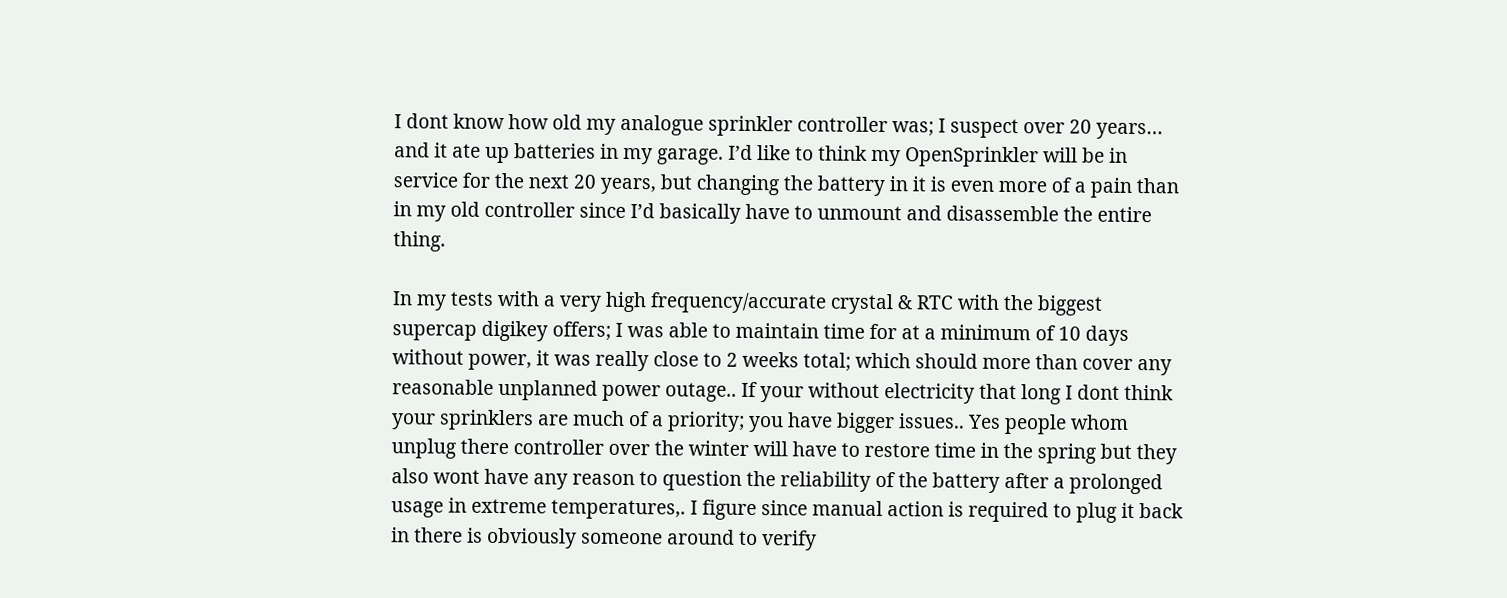I dont know how old my analogue sprinkler controller was; I suspect over 20 years… and it ate up batteries in my garage. I’d like to think my OpenSprinkler will be in service for the next 20 years, but changing the battery in it is even more of a pain than in my old controller since I’d basically have to unmount and disassemble the entire thing.

In my tests with a very high frequency/accurate crystal & RTC with the biggest supercap digikey offers; I was able to maintain time for at a minimum of 10 days without power, it was really close to 2 weeks total; which should more than cover any reasonable unplanned power outage.. If your without electricity that long I dont think your sprinklers are much of a priority; you have bigger issues.. Yes people whom unplug there controller over the winter will have to restore time in the spring but they also wont have any reason to question the reliability of the battery after a prolonged usage in extreme temperatures,. I figure since manual action is required to plug it back in there is obviously someone around to verify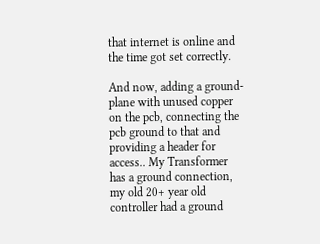that internet is online and the time got set correctly.

And now, adding a ground-plane with unused copper on the pcb, connecting the pcb ground to that and providing a header for access.. My Transformer has a ground connection, my old 20+ year old controller had a ground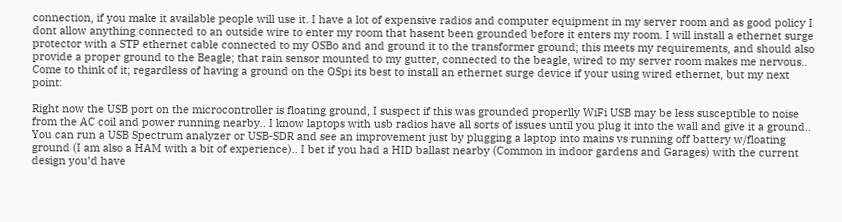connection, if you make it available people will use it. I have a lot of expensive radios and computer equipment in my server room and as good policy I dont allow anything connected to an outside wire to enter my room that hasent been grounded before it enters my room. I will install a ethernet surge protector with a STP ethernet cable connected to my OSBo and and ground it to the transformer ground; this meets my requirements, and should also provide a proper ground to the Beagle; that rain sensor mounted to my gutter, connected to the beagle, wired to my server room makes me nervous.. Come to think of it; regardless of having a ground on the OSpi its best to install an ethernet surge device if your using wired ethernet, but my next point:

Right now the USB port on the microcontroller is floating ground, I suspect if this was grounded properlly WiFi USB may be less susceptible to noise from the AC coil and power running nearby.. I know laptops with usb radios have all sorts of issues until you plug it into the wall and give it a ground.. You can run a USB Spectrum analyzer or USB-SDR and see an improvement just by plugging a laptop into mains vs running off battery w/floating ground (I am also a HAM with a bit of experience).. I bet if you had a HID ballast nearby (Common in indoor gardens and Garages) with the current design you’d have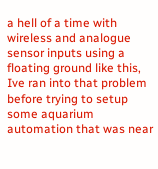a hell of a time with wireless and analogue sensor inputs using a floating ground like this, Ive ran into that problem before trying to setup some aquarium automation that was near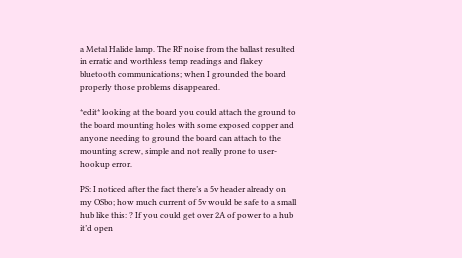a Metal Halide lamp. The RF noise from the ballast resulted in erratic and worthless temp readings and flakey bluetooth communications; when I grounded the board properly those problems disappeared.

*edit* looking at the board you could attach the ground to the board mounting holes with some exposed copper and anyone needing to ground the board can attach to the mounting screw, simple and not really prone to user-hookup error.

PS: I noticed after the fact there’s a 5v header already on my OSbo; how much current of 5v would be safe to a small hub like this: ? If you could get over 2A of power to a hub it’d open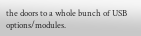the doors to a whole bunch of USB options/modules.